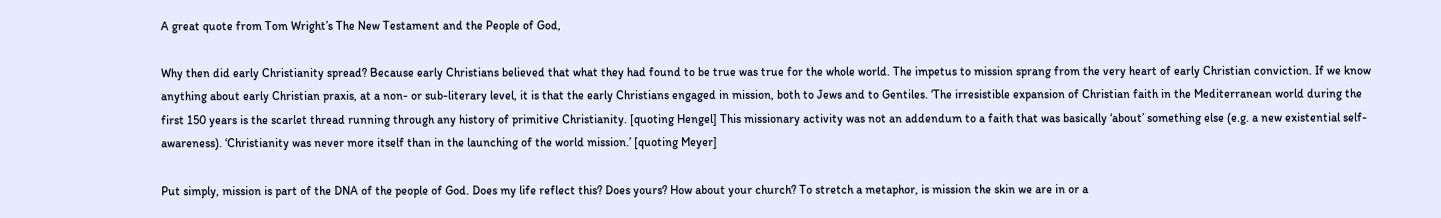A great quote from Tom Wright’s The New Testament and the People of God,

Why then did early Christianity spread? Because early Christians believed that what they had found to be true was true for the whole world. The impetus to mission sprang from the very heart of early Christian conviction. If we know anything about early Christian praxis, at a non- or sub-literary level, it is that the early Christians engaged in mission, both to Jews and to Gentiles. ‘The irresistible expansion of Christian faith in the Mediterranean world during the first 150 years is the scarlet thread running through any history of primitive Christianity. [quoting Hengel] This missionary activity was not an addendum to a faith that was basically ‘about’ something else (e.g. a new existential self-awareness). ‘Christianity was never more itself than in the launching of the world mission.’ [quoting Meyer]

Put simply, mission is part of the DNA of the people of God. Does my life reflect this? Does yours? How about your church? To stretch a metaphor, is mission the skin we are in or a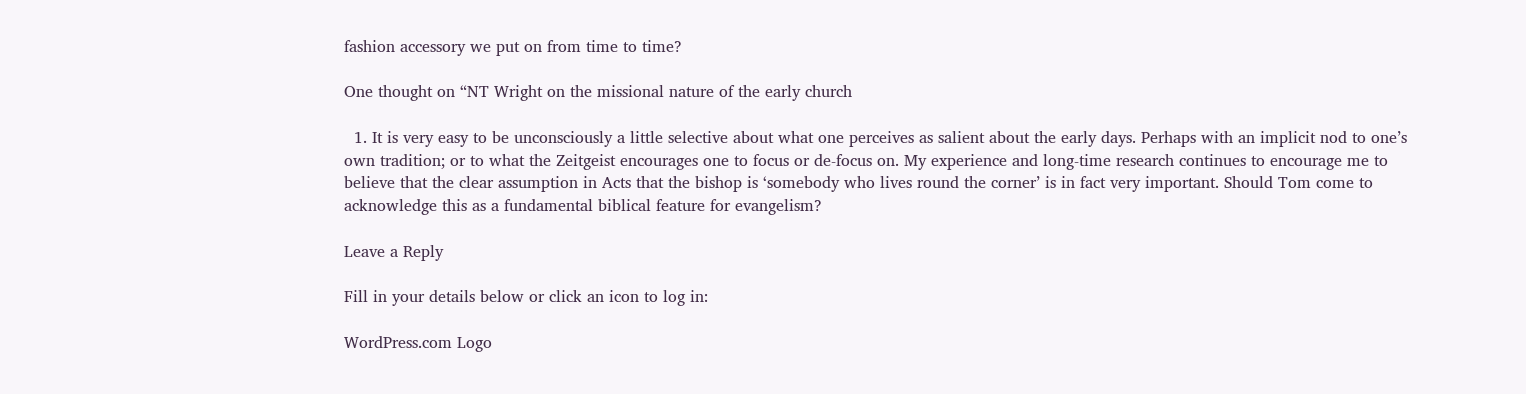fashion accessory we put on from time to time?

One thought on “NT Wright on the missional nature of the early church

  1. It is very easy to be unconsciously a little selective about what one perceives as salient about the early days. Perhaps with an implicit nod to one’s own tradition; or to what the Zeitgeist encourages one to focus or de-focus on. My experience and long-time research continues to encourage me to believe that the clear assumption in Acts that the bishop is ‘somebody who lives round the corner’ is in fact very important. Should Tom come to acknowledge this as a fundamental biblical feature for evangelism?

Leave a Reply

Fill in your details below or click an icon to log in:

WordPress.com Logo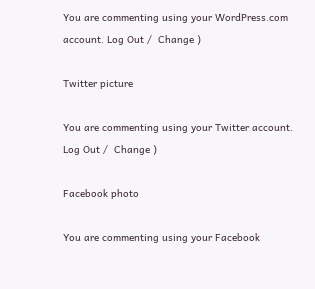You are commenting using your WordPress.com account. Log Out /  Change )

Twitter picture

You are commenting using your Twitter account. Log Out /  Change )

Facebook photo

You are commenting using your Facebook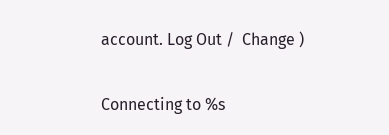account. Log Out /  Change )

Connecting to %s